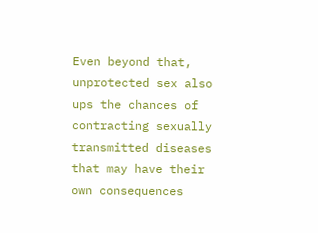Even beyond that, unprotected sex also ups the chances of contracting sexually transmitted diseases that may have their own consequences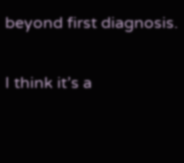beyond first diagnosis.

I think it’s a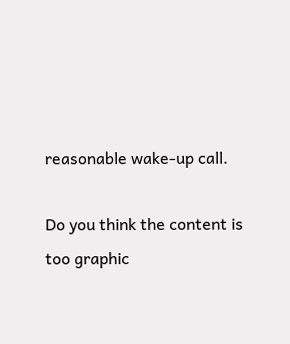reasonable wake-up call.

Do you think the content is too graphic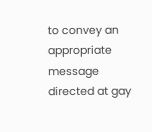to convey an appropriate message directed at gay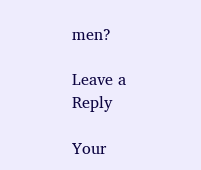men?

Leave a Reply

Your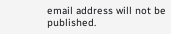email address will not be published.